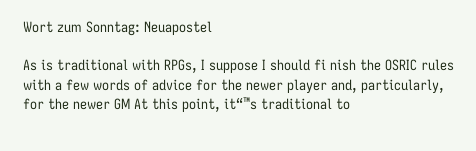Wort zum Sonntag: Neuapostel

As is traditional with RPGs, I suppose I should fi nish the OSRIC rules with a few words of advice for the newer player and, particularly, for the newer GM At this point, it“™s traditional to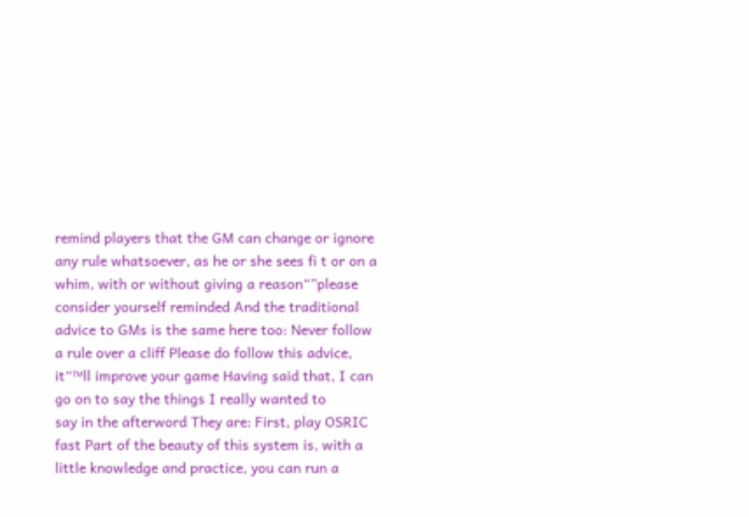remind players that the GM can change or ignore any rule whatsoever, as he or she sees fi t or on a whim, with or without giving a reason“”please consider yourself reminded And the traditional advice to GMs is the same here too: Never follow a rule over a cliff Please do follow this advice, it“™ll improve your game Having said that, I can go on to say the things I really wanted to
say in the afterword They are: First, play OSRIC fast Part of the beauty of this system is, with a little knowledge and practice, you can run a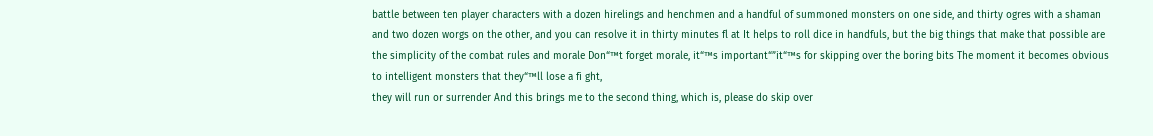battle between ten player characters with a dozen hirelings and henchmen and a handful of summoned monsters on one side, and thirty ogres with a shaman and two dozen worgs on the other, and you can resolve it in thirty minutes fl at It helps to roll dice in handfuls, but the big things that make that possible are the simplicity of the combat rules and morale Don“™t forget morale, it“™s important“”it“™s for skipping over the boring bits The moment it becomes obvious to intelligent monsters that they“™ll lose a fi ght,
they will run or surrender And this brings me to the second thing, which is, please do skip over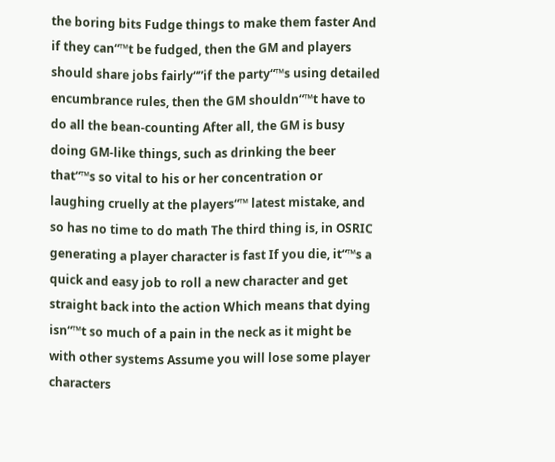the boring bits Fudge things to make them faster And if they can“™t be fudged, then the GM and players should share jobs fairly“”if the party“™s using detailed encumbrance rules, then the GM shouldn“™t have to do all the bean-counting After all, the GM is busy doing GM-like things, such as drinking the beer that“™s so vital to his or her concentration or laughing cruelly at the players“™ latest mistake, and so has no time to do math The third thing is, in OSRIC generating a player character is fast If you die, it“™s a quick and easy job to roll a new character and get
straight back into the action Which means that dying isn“™t so much of a pain in the neck as it might be with other systems Assume you will lose some player characters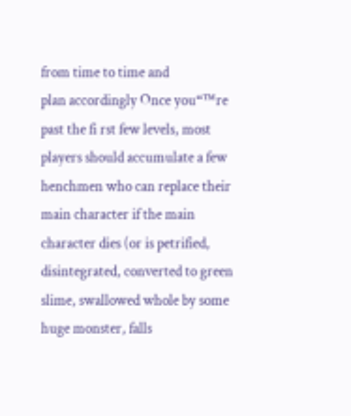from time to time and
plan accordingly Once you“™re past the fi rst few levels, most players should accumulate a few henchmen who can replace their main character if the main character dies (or is petrified, disintegrated, converted to green slime, swallowed whole by some huge monster, falls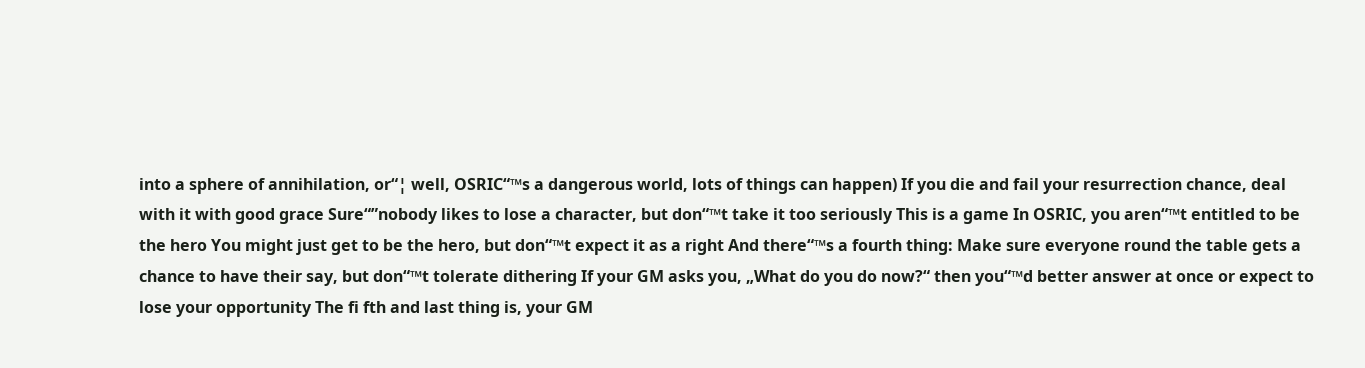into a sphere of annihilation, or“¦ well, OSRIC“™s a dangerous world, lots of things can happen) If you die and fail your resurrection chance, deal with it with good grace Sure“”nobody likes to lose a character, but don“™t take it too seriously This is a game In OSRIC, you aren“™t entitled to be the hero You might just get to be the hero, but don“™t expect it as a right And there“™s a fourth thing: Make sure everyone round the table gets a chance to have their say, but don“™t tolerate dithering If your GM asks you, „What do you do now?“ then you“™d better answer at once or expect to lose your opportunity The fi fth and last thing is, your GM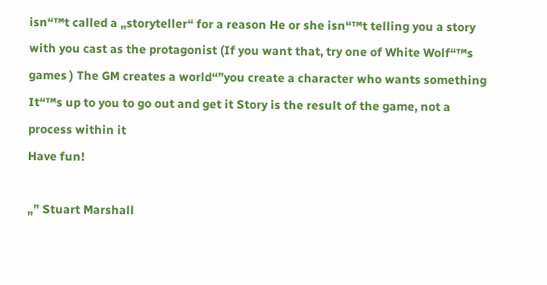isn“™t called a „storyteller“ for a reason He or she isn“™t telling you a story with you cast as the protagonist (If you want that, try one of White Wolf“™s games ) The GM creates a world“”you create a character who wants something It“™s up to you to go out and get it Story is the result of the game, not a process within it
Have fun!

„” Stuart Marshall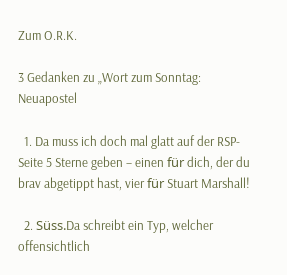Zum O.R.K.

3 Gedanken zu „Wort zum Sonntag: Neuapostel

  1. Da muss ich doch mal glatt auf der RSP-Seite 5 Sterne geben – einen für dich, der du brav abgetippt hast, vier für Stuart Marshall!

  2. Süss.Da schreibt ein Typ, welcher offensichtlich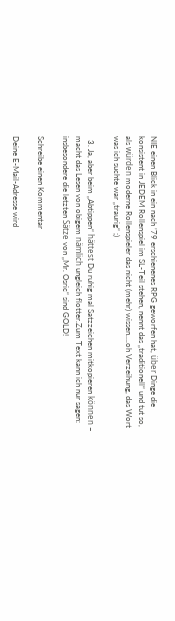NIE einen Blick in ein nach ’79 erschienenes RPG geworfen hat, über Dinge die konsistent in JEDEM Rollenspiel im SL-Teil stehen, nennt das „traditionell“ und tut so, als würden moderne Rollenspieler das nicht (mehr) wissen….oh Verzeihung, das Wort was ich suchte war „traurig“ ;)

  3. Ja, aber beim „Abtippen“ hättest Du ruhig mal Satzzeichen mitkopieren können – macht das Lesen von obigem nämlich ungleich flotter.Zum Text kann ich nur sagen: insbesondere die letzten Sätze von „Mr. Osric“ sind GOLD!

Schreibe einen Kommentar

Deine E-Mail-Adresse wird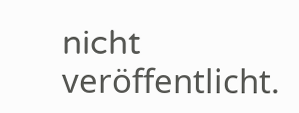nicht veröffentlicht.